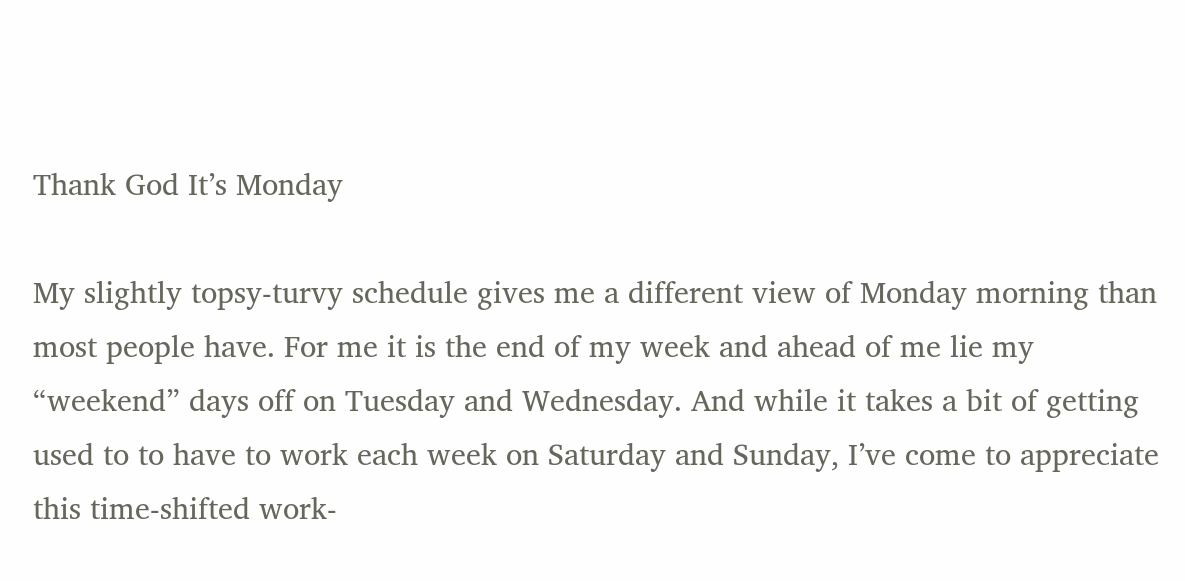Thank God It’s Monday

My slightly topsy-turvy schedule gives me a different view of Monday morning than most people have. For me it is the end of my week and ahead of me lie my “weekend” days off on Tuesday and Wednesday. And while it takes a bit of getting used to to have to work each week on Saturday and Sunday, I’ve come to appreciate this time-shifted work-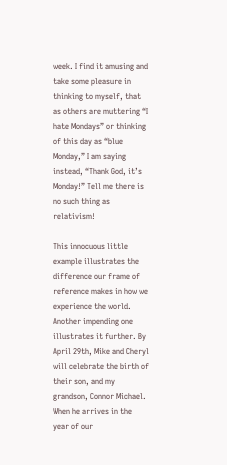week. I find it amusing and take some pleasure in thinking to myself, that as others are muttering “I hate Mondays” or thinking of this day as “blue Monday,” I am saying instead, “Thank God, it’s Monday!” Tell me there is no such thing as relativism!

This innocuous little example illustrates the difference our frame of reference makes in how we experience the world. Another impending one illustrates it further. By April 29th, Mike and Cheryl will celebrate the birth of their son, and my grandson, Connor Michael. When he arrives in the year of our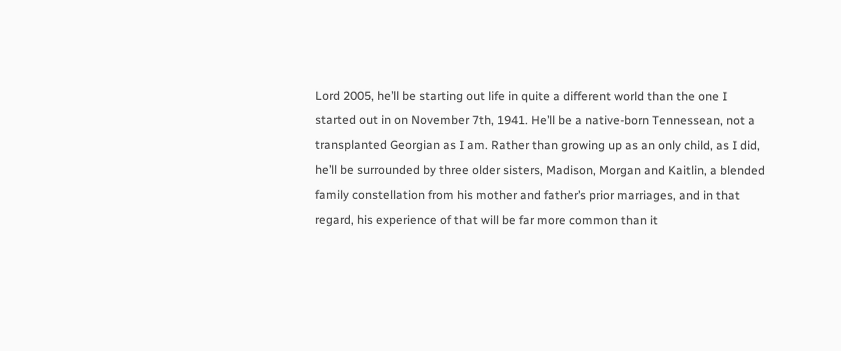Lord 2005, he’ll be starting out life in quite a different world than the one I started out in on November 7th, 1941. He’ll be a native-born Tennessean, not a transplanted Georgian as I am. Rather than growing up as an only child, as I did, he’ll be surrounded by three older sisters, Madison, Morgan and Kaitlin, a blended family constellation from his mother and father’s prior marriages, and in that regard, his experience of that will be far more common than it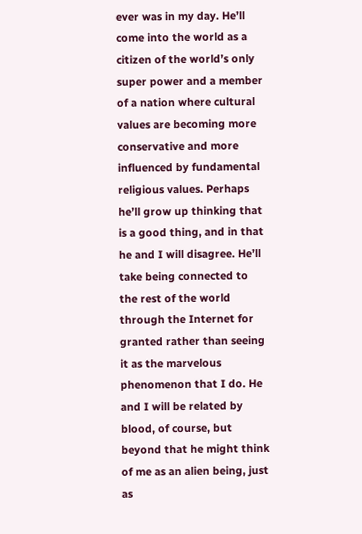ever was in my day. He’ll come into the world as a citizen of the world’s only super power and a member of a nation where cultural values are becoming more conservative and more influenced by fundamental religious values. Perhaps he’ll grow up thinking that is a good thing, and in that he and I will disagree. He’ll take being connected to the rest of the world through the Internet for granted rather than seeing it as the marvelous phenomenon that I do. He and I will be related by blood, of course, but beyond that he might think of me as an alien being, just as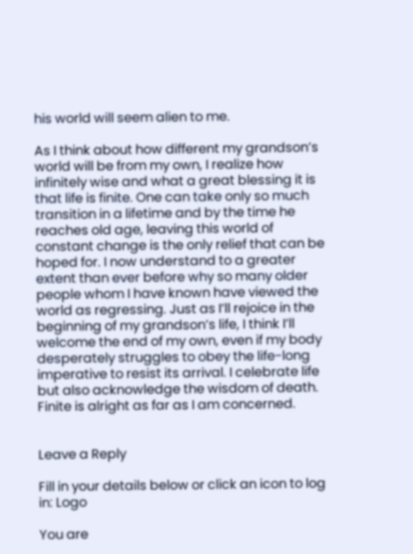his world will seem alien to me.

As I think about how different my grandson’s world will be from my own, I realize how infinitely wise and what a great blessing it is that life is finite. One can take only so much transition in a lifetime and by the time he reaches old age, leaving this world of constant change is the only relief that can be hoped for. I now understand to a greater extent than ever before why so many older people whom I have known have viewed the world as regressing. Just as I’ll rejoice in the beginning of my grandson’s life, I think I’ll welcome the end of my own, even if my body desperately struggles to obey the life-long imperative to resist its arrival. I celebrate life but also acknowledge the wisdom of death. Finite is alright as far as I am concerned.


Leave a Reply

Fill in your details below or click an icon to log in: Logo

You are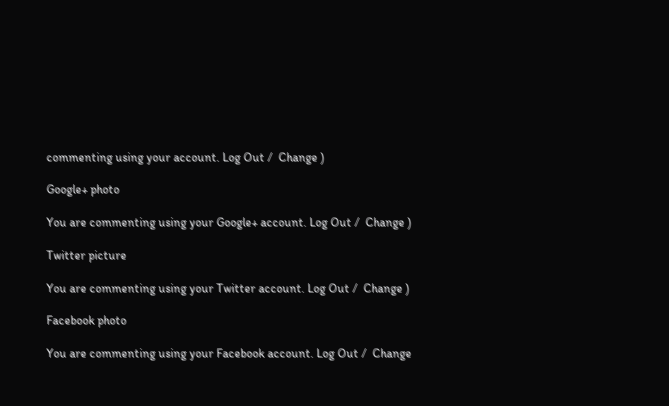commenting using your account. Log Out /  Change )

Google+ photo

You are commenting using your Google+ account. Log Out /  Change )

Twitter picture

You are commenting using your Twitter account. Log Out /  Change )

Facebook photo

You are commenting using your Facebook account. Log Out /  Change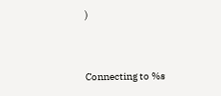)


Connecting to %s